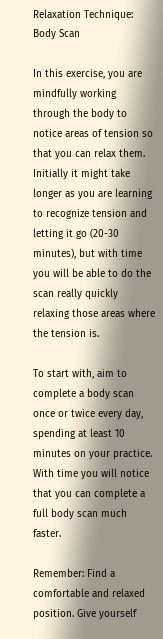Relaxation Technique: Body Scan

In this exercise, you are mindfully working through the body to notice areas of tension so that you can relax them. Initially it might take longer as you are learning to recognize tension and letting it go (20-30 minutes), but with time you will be able to do the scan really quickly relaxing those areas where the tension is.

To start with, aim to complete a body scan once or twice every day, spending at least 10 minutes on your practice. With time you will notice that you can complete a full body scan much faster.

Remember: Find a comfortable and relaxed position. Give yourself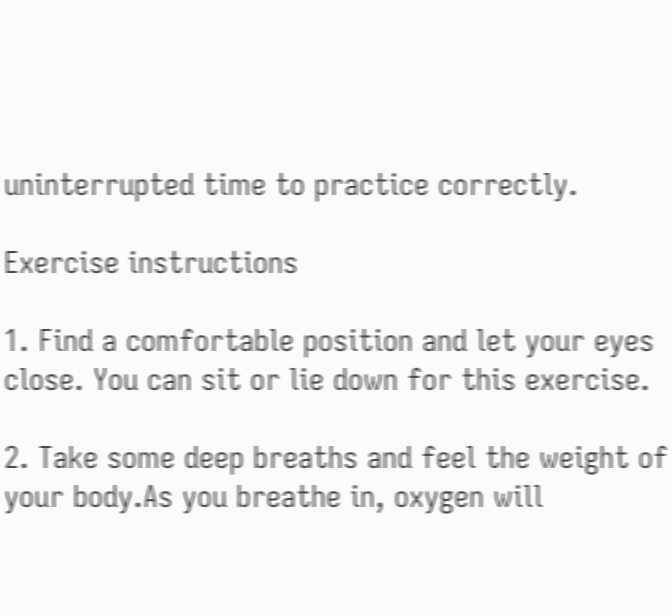uninterrupted time to practice correctly.

Exercise instructions

1. Find a comfortable position and let your eyes close. You can sit or lie down for this exercise.

2. Take some deep breaths and feel the weight of your body.As you breathe in, oxygen will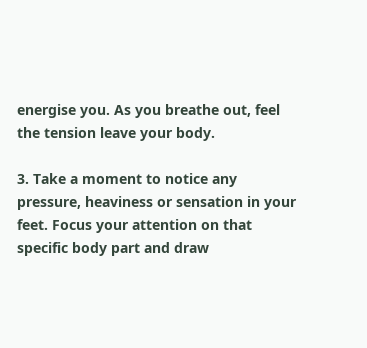energise you. As you breathe out, feel the tension leave your body.

3. Take a moment to notice any pressure, heaviness or sensation in your feet. Focus your attention on that specific body part and draw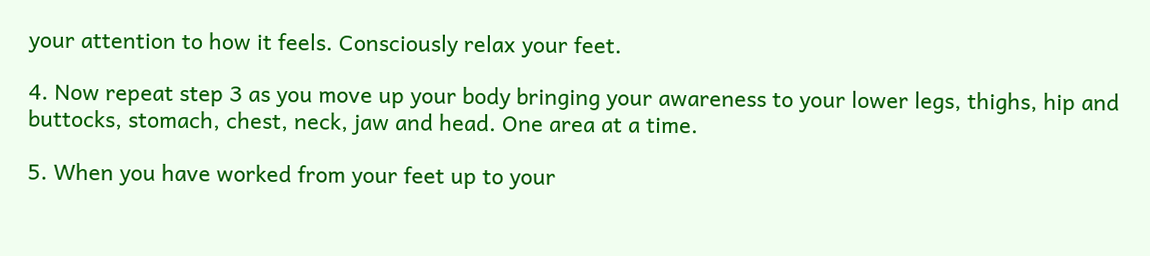your attention to how it feels. Consciously relax your feet.

4. Now repeat step 3 as you move up your body bringing your awareness to your lower legs, thighs, hip and buttocks, stomach, chest, neck, jaw and head. One area at a time.

5. When you have worked from your feet up to your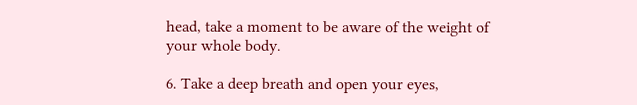head, take a moment to be aware of the weight of your whole body.

6. Take a deep breath and open your eyes,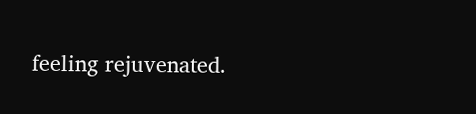feeling rejuvenated.